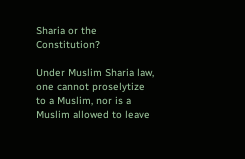Sharia or the Constitution?

Under Muslim Sharia law, one cannot proselytize to a Muslim, nor is a Muslim allowed to leave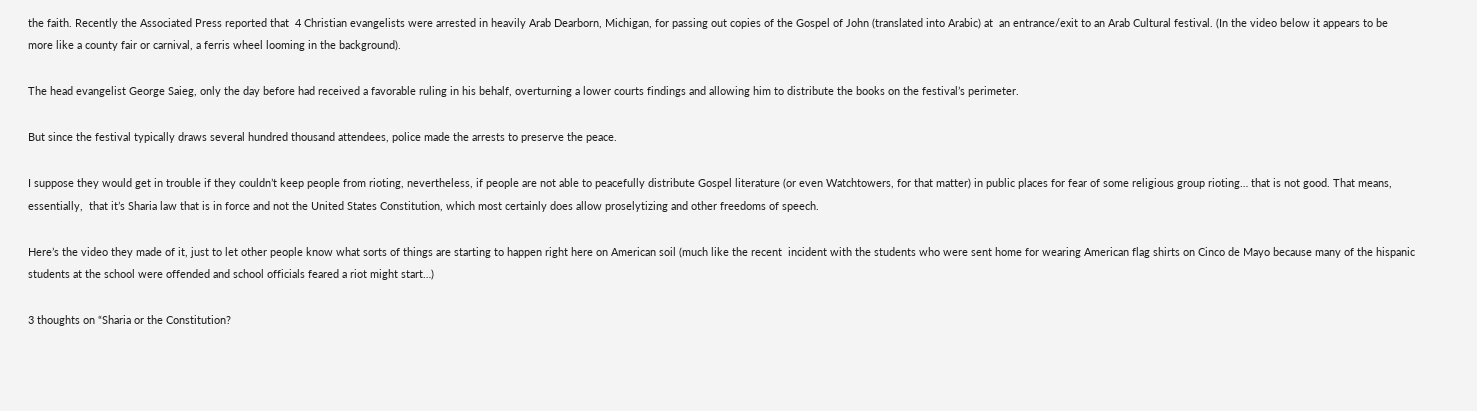the faith. Recently the Associated Press reported that  4 Christian evangelists were arrested in heavily Arab Dearborn, Michigan, for passing out copies of the Gospel of John (translated into Arabic) at  an entrance/exit to an Arab Cultural festival. (In the video below it appears to be more like a county fair or carnival, a ferris wheel looming in the background).

The head evangelist George Saieg, only the day before had received a favorable ruling in his behalf, overturning a lower courts findings and allowing him to distribute the books on the festival’s perimeter.

But since the festival typically draws several hundred thousand attendees, police made the arrests to preserve the peace.

I suppose they would get in trouble if they couldn’t keep people from rioting, nevertheless, if people are not able to peacefully distribute Gospel literature (or even Watchtowers, for that matter) in public places for fear of some religious group rioting… that is not good. That means, essentially,  that it’s Sharia law that is in force and not the United States Constitution, which most certainly does allow proselytizing and other freedoms of speech.

Here’s the video they made of it, just to let other people know what sorts of things are starting to happen right here on American soil (much like the recent  incident with the students who were sent home for wearing American flag shirts on Cinco de Mayo because many of the hispanic students at the school were offended and school officials feared a riot might start…)

3 thoughts on “Sharia or the Constitution?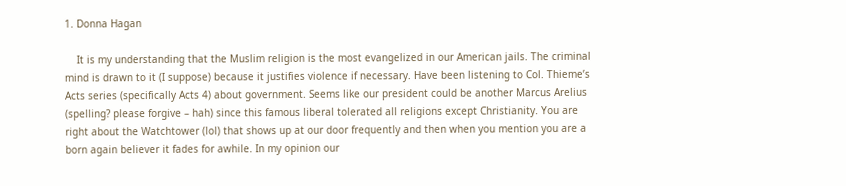1. Donna Hagan

    It is my understanding that the Muslim religion is the most evangelized in our American jails. The criminal mind is drawn to it (I suppose) because it justifies violence if necessary. Have been listening to Col. Thieme’s Acts series (specifically Acts 4) about government. Seems like our president could be another Marcus Arelius (spelling? please forgive – hah) since this famous liberal tolerated all religions except Christianity. You are right about the Watchtower (lol) that shows up at our door frequently and then when you mention you are a born again believer it fades for awhile. In my opinion our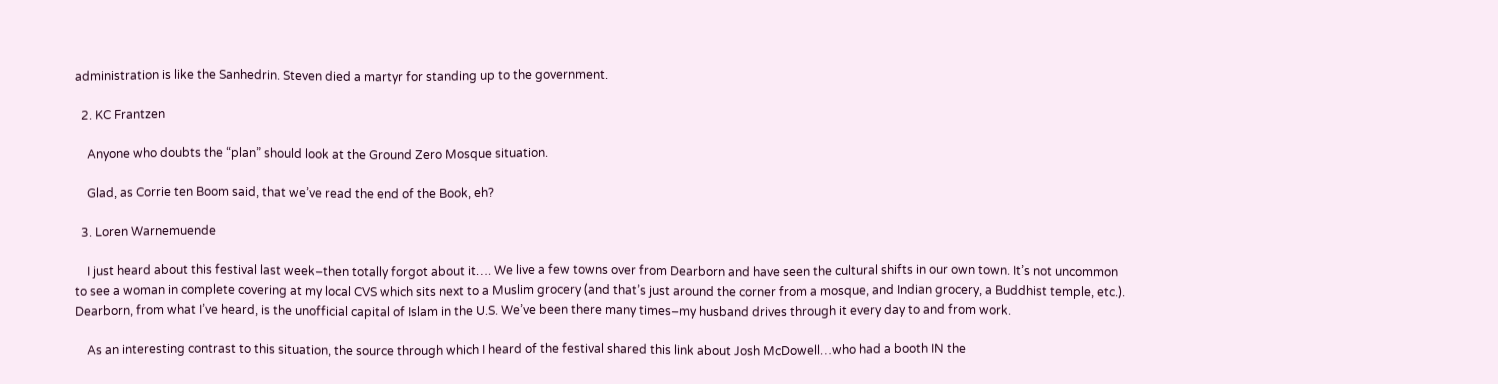administration is like the Sanhedrin. Steven died a martyr for standing up to the government.

  2. KC Frantzen

    Anyone who doubts the “plan” should look at the Ground Zero Mosque situation.

    Glad, as Corrie ten Boom said, that we’ve read the end of the Book, eh?

  3. Loren Warnemuende

    I just heard about this festival last week–then totally forgot about it…. We live a few towns over from Dearborn and have seen the cultural shifts in our own town. It’s not uncommon to see a woman in complete covering at my local CVS which sits next to a Muslim grocery (and that’s just around the corner from a mosque, and Indian grocery, a Buddhist temple, etc.). Dearborn, from what I’ve heard, is the unofficial capital of Islam in the U.S. We’ve been there many times–my husband drives through it every day to and from work.

    As an interesting contrast to this situation, the source through which I heard of the festival shared this link about Josh McDowell…who had a booth IN the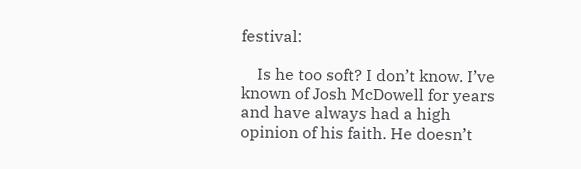festival:

    Is he too soft? I don’t know. I’ve known of Josh McDowell for years and have always had a high opinion of his faith. He doesn’t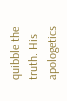quibble the truth. His apologetics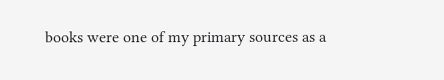books were one of my primary sources as a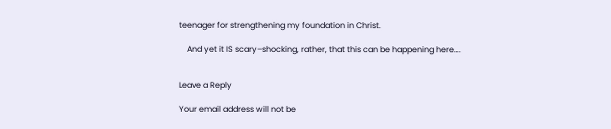teenager for strengthening my foundation in Christ.

    And yet it IS scary–shocking, rather, that this can be happening here….


Leave a Reply

Your email address will not be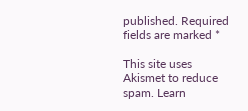published. Required fields are marked *

This site uses Akismet to reduce spam. Learn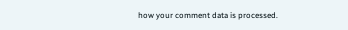how your comment data is processed.